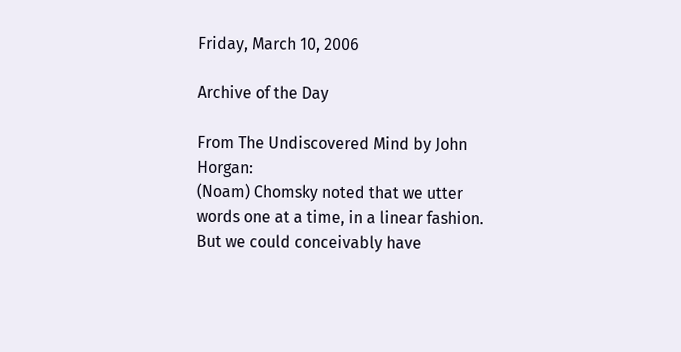Friday, March 10, 2006

Archive of the Day

From The Undiscovered Mind by John Horgan:
(Noam) Chomsky noted that we utter words one at a time, in a linear fashion. But we could conceivably have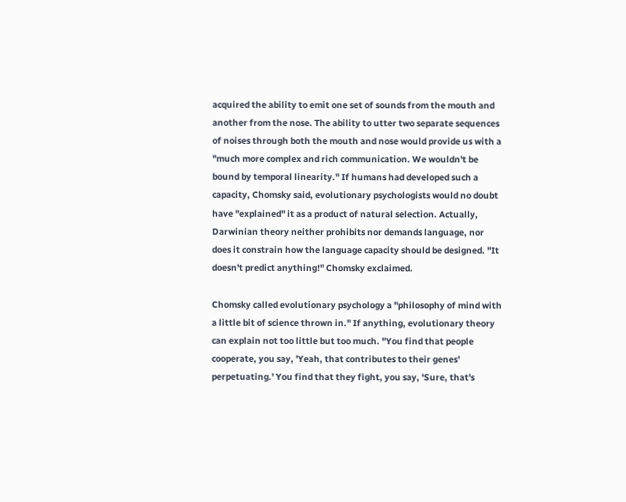acquired the ability to emit one set of sounds from the mouth and another from the nose. The ability to utter two separate sequences of noises through both the mouth and nose would provide us with a "much more complex and rich communication. We wouldn't be bound by temporal linearity." If humans had developed such a capacity, Chomsky said, evolutionary psychologists would no doubt have "explained" it as a product of natural selection. Actually, Darwinian theory neither prohibits nor demands language, nor does it constrain how the language capacity should be designed. "It doesn't predict anything!" Chomsky exclaimed.

Chomsky called evolutionary psychology a "philosophy of mind with a little bit of science thrown in." If anything, evolutionary theory can explain not too little but too much. "You find that people cooperate, you say, 'Yeah, that contributes to their genes' perpetuating.' You find that they fight, you say, 'Sure, that's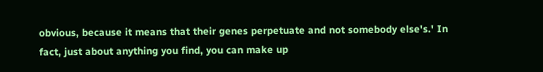obvious, because it means that their genes perpetuate and not somebody else's.' In fact, just about anything you find, you can make up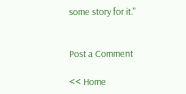some story for it."


Post a Comment

<< Home